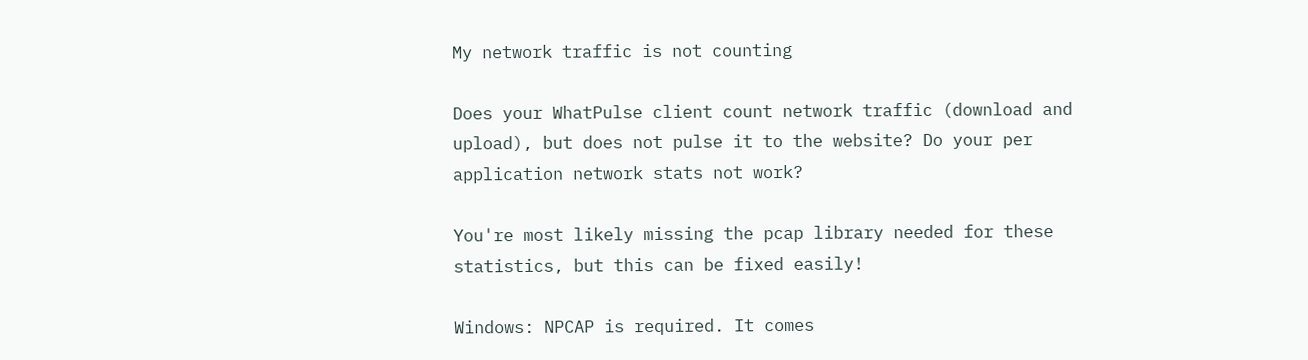My network traffic is not counting

Does your WhatPulse client count network traffic (download and upload), but does not pulse it to the website? Do your per application network stats not work?

You're most likely missing the pcap library needed for these statistics, but this can be fixed easily!

Windows: NPCAP is required. It comes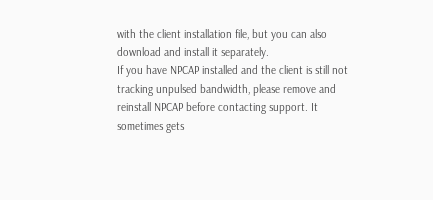with the client installation file, but you can also download and install it separately.
If you have NPCAP installed and the client is still not tracking unpulsed bandwidth, please remove and reinstall NPCAP before contacting support. It sometimes gets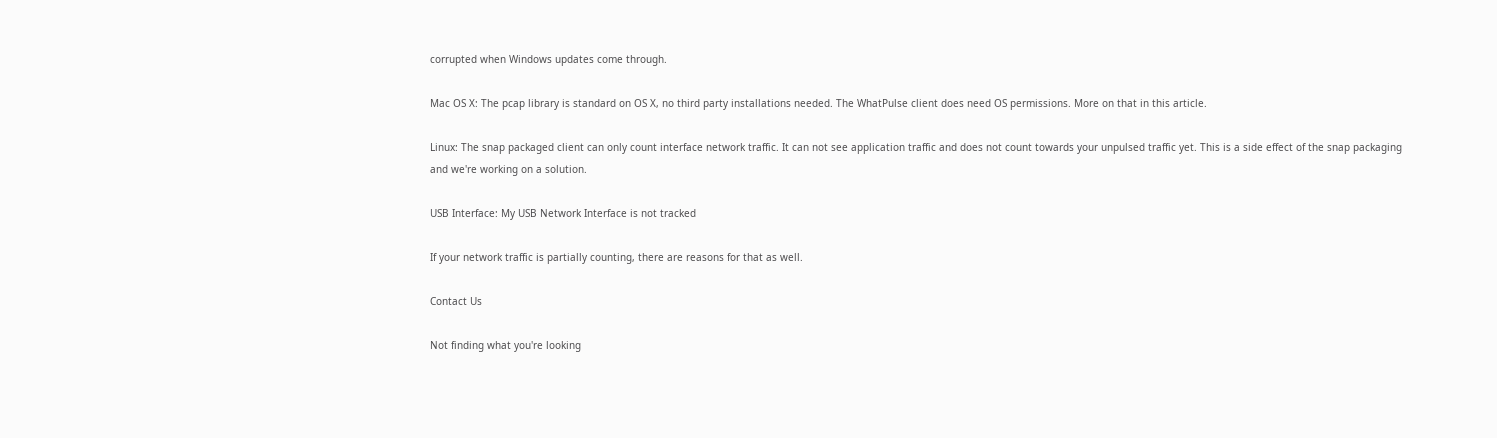corrupted when Windows updates come through.

Mac OS X: The pcap library is standard on OS X, no third party installations needed. The WhatPulse client does need OS permissions. More on that in this article.

Linux: The snap packaged client can only count interface network traffic. It can not see application traffic and does not count towards your unpulsed traffic yet. This is a side effect of the snap packaging and we're working on a solution.

USB Interface: My USB Network Interface is not tracked

If your network traffic is partially counting, there are reasons for that as well.

Contact Us

Not finding what you're looking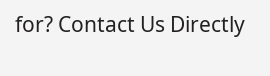for? Contact Us Directly